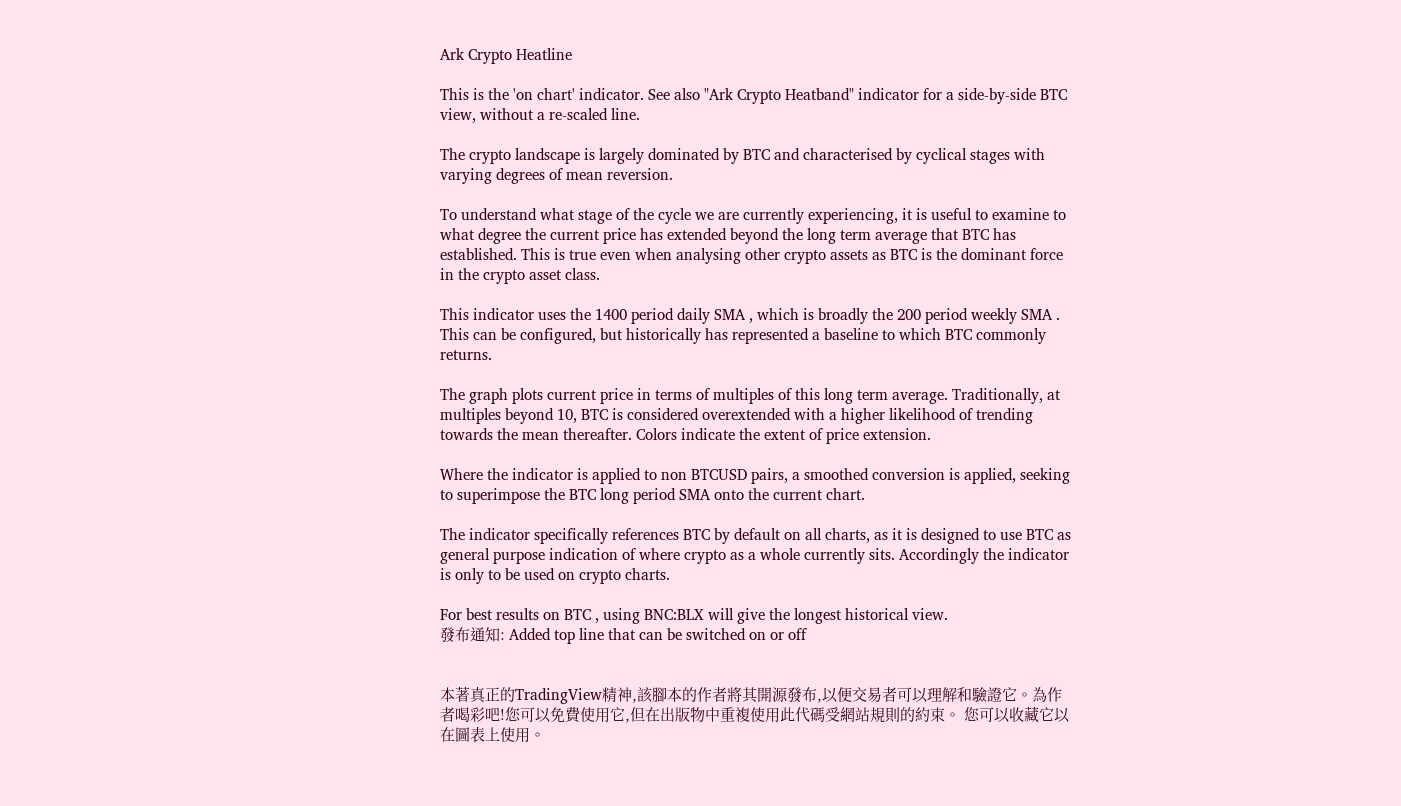Ark Crypto Heatline

This is the 'on chart' indicator. See also "Ark Crypto Heatband" indicator for a side-by-side BTC view, without a re-scaled line.

The crypto landscape is largely dominated by BTC and characterised by cyclical stages with varying degrees of mean reversion.

To understand what stage of the cycle we are currently experiencing, it is useful to examine to what degree the current price has extended beyond the long term average that BTC has established. This is true even when analysing other crypto assets as BTC is the dominant force in the crypto asset class.

This indicator uses the 1400 period daily SMA , which is broadly the 200 period weekly SMA . This can be configured, but historically has represented a baseline to which BTC commonly returns.

The graph plots current price in terms of multiples of this long term average. Traditionally, at multiples beyond 10, BTC is considered overextended with a higher likelihood of trending towards the mean thereafter. Colors indicate the extent of price extension.

Where the indicator is applied to non BTCUSD pairs, a smoothed conversion is applied, seeking to superimpose the BTC long period SMA onto the current chart.

The indicator specifically references BTC by default on all charts, as it is designed to use BTC as general purpose indication of where crypto as a whole currently sits. Accordingly the indicator is only to be used on crypto charts.

For best results on BTC , using BNC:BLX will give the longest historical view.
發布通知: Added top line that can be switched on or off


本著真正的TradingView精神,該腳本的作者將其開源發布,以便交易者可以理解和驗證它。為作者喝彩吧!您可以免費使用它,但在出版物中重複使用此代碼受網站規則的約束。 您可以收藏它以在圖表上使用。